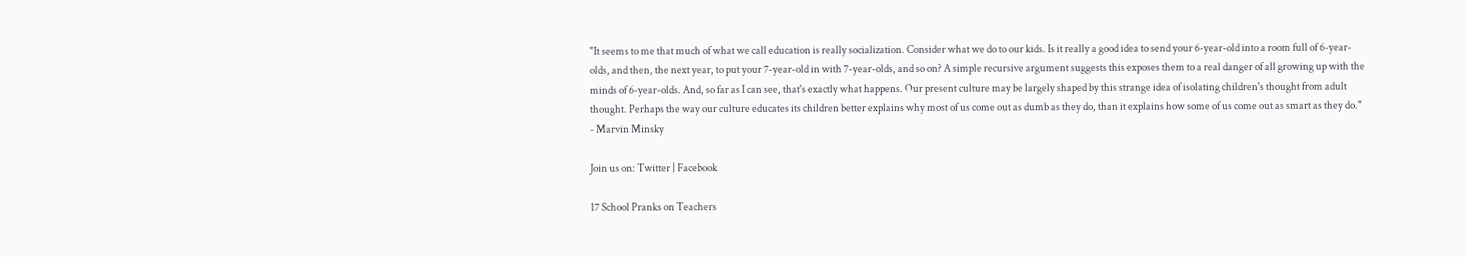"It seems to me that much of what we call education is really socialization. Consider what we do to our kids. Is it really a good idea to send your 6-year-old into a room full of 6-year-olds, and then, the next year, to put your 7-year-old in with 7-year-olds, and so on? A simple recursive argument suggests this exposes them to a real danger of all growing up with the minds of 6-year-olds. And, so far as I can see, that's exactly what happens. Our present culture may be largely shaped by this strange idea of isolating children's thought from adult thought. Perhaps the way our culture educates its children better explains why most of us come out as dumb as they do, than it explains how some of us come out as smart as they do." - Marvin Minsky

Join us on: Twitter | Facebook

17 School Pranks on Teachers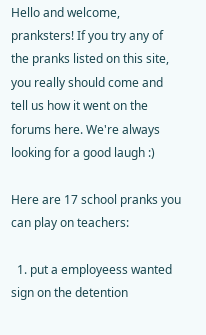Hello and welcome, pranksters! If you try any of the pranks listed on this site, you really should come and tell us how it went on the forums here. We're always looking for a good laugh :)

Here are 17 school pranks you can play on teachers:

  1. put a employeess wanted sign on the detention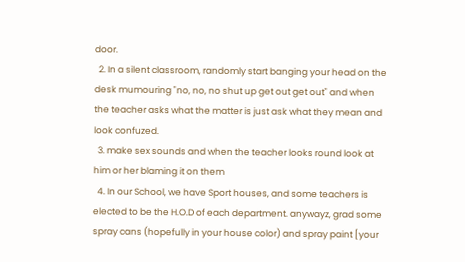door.
  2. In a silent classroom, randomly start banging your head on the desk mumouring "no, no, no shut up get out get out" and when the teacher asks what the matter is just ask what they mean and look confuzed.
  3. make sex sounds and when the teacher looks round look at him or her blaming it on them
  4. In our School, we have Sport houses, and some teachers is elected to be the H.O.D of each department. anywayz, grad some spray cans (hopefully in your house color) and spray paint [your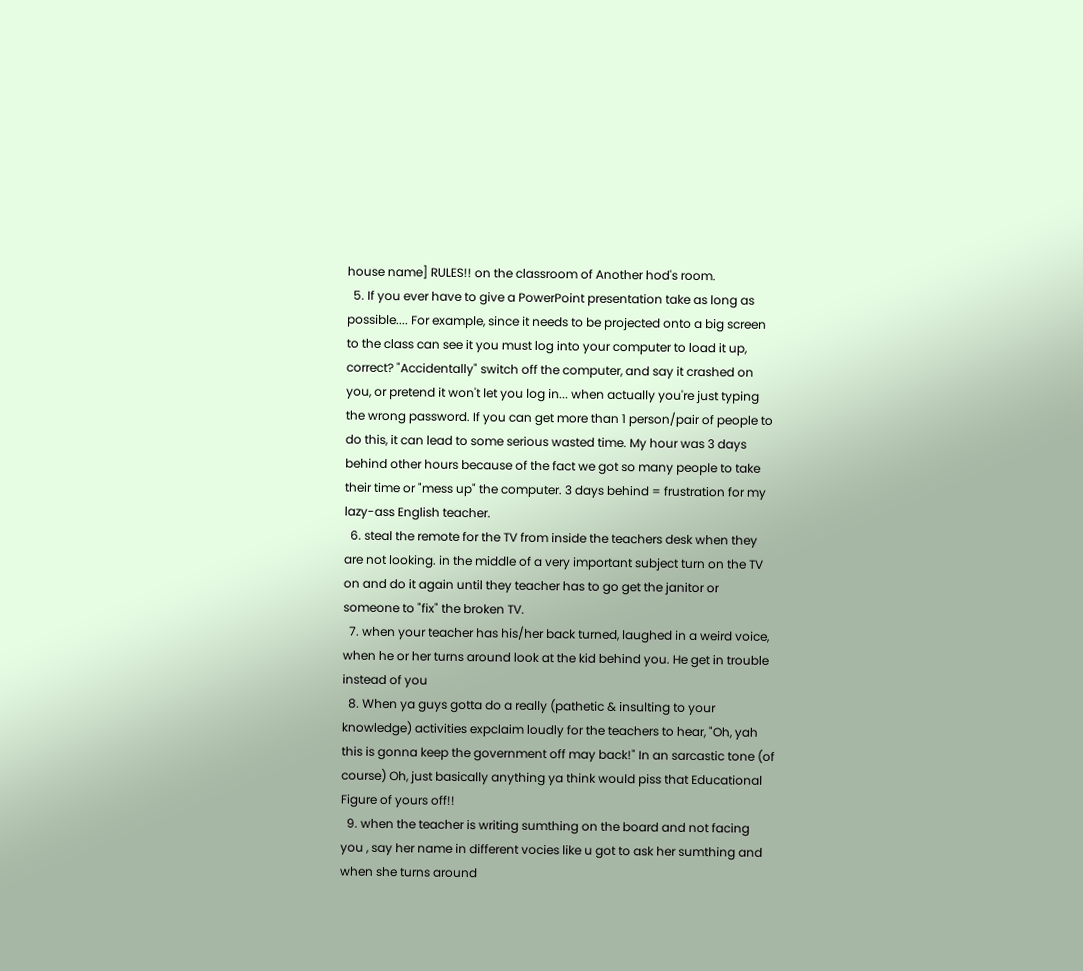house name] RULES!! on the classroom of Another hod's room.
  5. If you ever have to give a PowerPoint presentation take as long as possible.... For example, since it needs to be projected onto a big screen to the class can see it you must log into your computer to load it up, correct? "Accidentally" switch off the computer, and say it crashed on you, or pretend it won't let you log in... when actually you're just typing the wrong password. If you can get more than 1 person/pair of people to do this, it can lead to some serious wasted time. My hour was 3 days behind other hours because of the fact we got so many people to take their time or "mess up" the computer. 3 days behind = frustration for my lazy-ass English teacher.
  6. steal the remote for the TV from inside the teachers desk when they are not looking. in the middle of a very important subject turn on the TV on and do it again until they teacher has to go get the janitor or someone to "fix" the broken TV.
  7. when your teacher has his/her back turned, laughed in a weird voice, when he or her turns around look at the kid behind you. He get in trouble instead of you
  8. When ya guys gotta do a really (pathetic & insulting to your knowledge) activities expclaim loudly for the teachers to hear, "Oh, yah this is gonna keep the government off may back!" In an sarcastic tone (of course) Oh, just basically anything ya think would piss that Educational Figure of yours off!!
  9. when the teacher is writing sumthing on the board and not facing you , say her name in different vocies like u got to ask her sumthing and when she turns around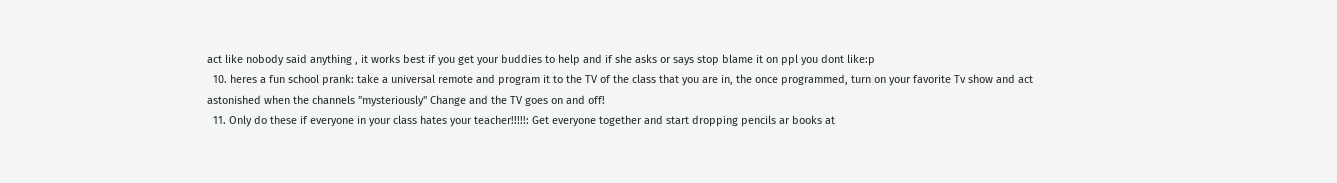act like nobody said anything , it works best if you get your buddies to help and if she asks or says stop blame it on ppl you dont like:p
  10. heres a fun school prank: take a universal remote and program it to the TV of the class that you are in, the once programmed, turn on your favorite Tv show and act astonished when the channels "mysteriously" Change and the TV goes on and off!
  11. Only do these if everyone in your class hates your teacher!!!!!: Get everyone together and start dropping pencils ar books at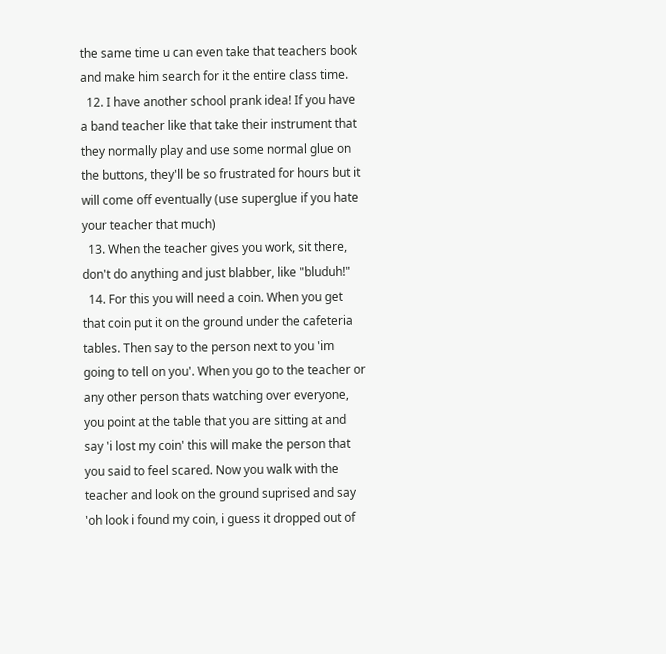the same time u can even take that teachers book and make him search for it the entire class time.
  12. I have another school prank idea! If you have a band teacher like that take their instrument that they normally play and use some normal glue on the buttons, they'll be so frustrated for hours but it will come off eventually (use superglue if you hate your teacher that much)
  13. When the teacher gives you work, sit there, don't do anything and just blabber, like "bluduh!"
  14. For this you will need a coin. When you get that coin put it on the ground under the cafeteria tables. Then say to the person next to you 'im going to tell on you'. When you go to the teacher or any other person thats watching over everyone, you point at the table that you are sitting at and say 'i lost my coin' this will make the person that you said to feel scared. Now you walk with the teacher and look on the ground suprised and say 'oh look i found my coin, i guess it dropped out of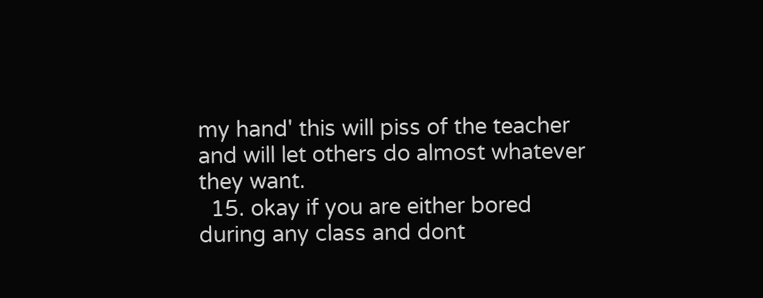my hand' this will piss of the teacher and will let others do almost whatever they want.
  15. okay if you are either bored during any class and dont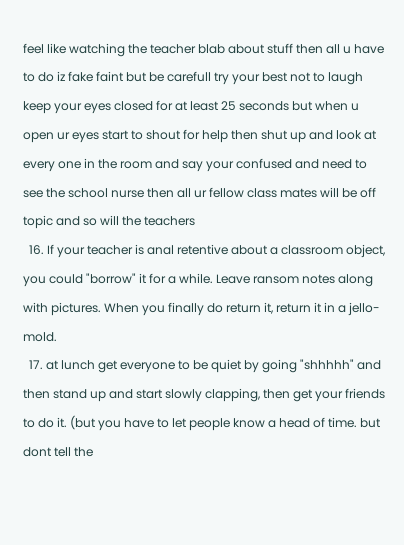feel like watching the teacher blab about stuff then all u have to do iz fake faint but be carefull try your best not to laugh keep your eyes closed for at least 25 seconds but when u open ur eyes start to shout for help then shut up and look at every one in the room and say your confused and need to see the school nurse then all ur fellow class mates will be off topic and so will the teachers
  16. If your teacher is anal retentive about a classroom object, you could "borrow" it for a while. Leave ransom notes along with pictures. When you finally do return it, return it in a jello-mold.
  17. at lunch get everyone to be quiet by going "shhhhh" and then stand up and start slowly clapping, then get your friends to do it. (but you have to let people know a head of time. but dont tell the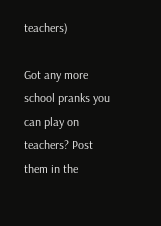teachers)

Got any more school pranks you can play on teachers? Post them in the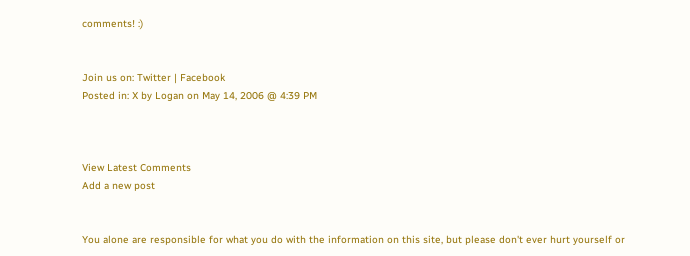comments! :)


Join us on: Twitter | Facebook
Posted in: X by Logan on May 14, 2006 @ 4:39 PM



View Latest Comments
Add a new post


You alone are responsible for what you do with the information on this site, but please don't ever hurt yourself or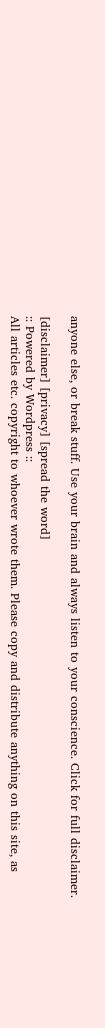anyone else, or break stuff. Use your brain and always listen to your conscience. Click for full disclaimer.

[disclaimer] [privacy] [spread the word]
:: Powered by Wordpress ::
All articles etc. copyright to whoever wrote them. Please copy and distribute anything on this site, as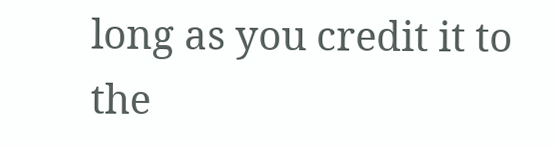long as you credit it to the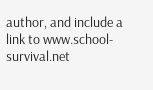author, and include a link to www.school-survival.net